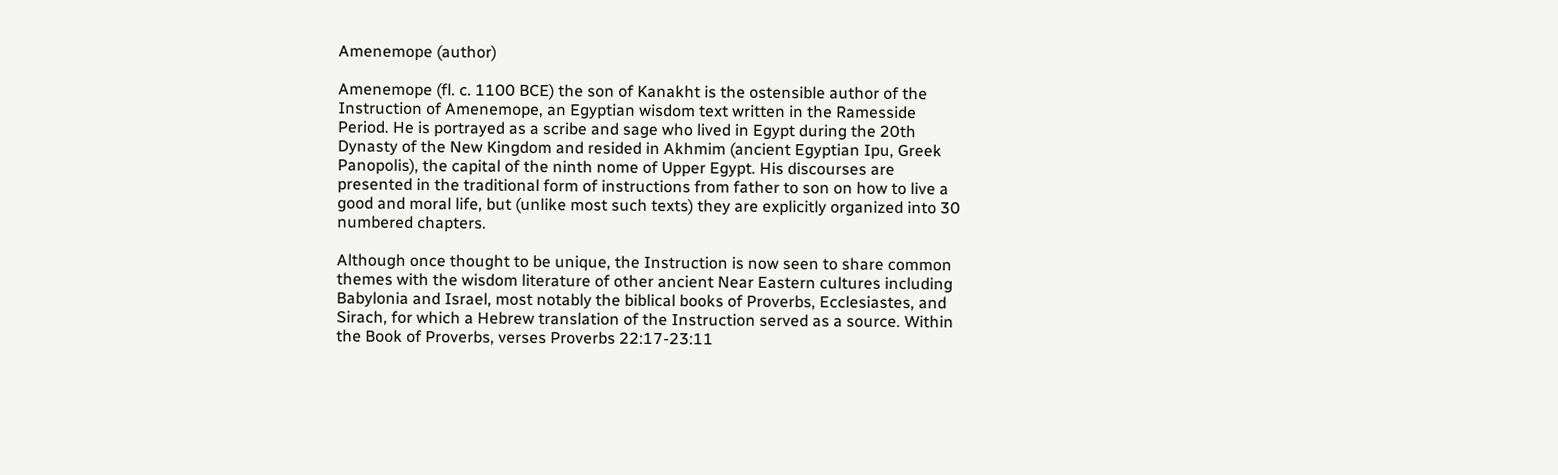Amenemope (author)

Amenemope (fl. c. 1100 BCE) the son of Kanakht is the ostensible author of the Instruction of Amenemope, an Egyptian wisdom text written in the Ramesside Period. He is portrayed as a scribe and sage who lived in Egypt during the 20th Dynasty of the New Kingdom and resided in Akhmim (ancient Egyptian Ipu, Greek Panopolis), the capital of the ninth nome of Upper Egypt. His discourses are presented in the traditional form of instructions from father to son on how to live a good and moral life, but (unlike most such texts) they are explicitly organized into 30 numbered chapters.

Although once thought to be unique, the Instruction is now seen to share common themes with the wisdom literature of other ancient Near Eastern cultures including Babylonia and Israel, most notably the biblical books of Proverbs, Ecclesiastes, and Sirach, for which a Hebrew translation of the Instruction served as a source. Within the Book of Proverbs, verses Proverbs 22:17-23:11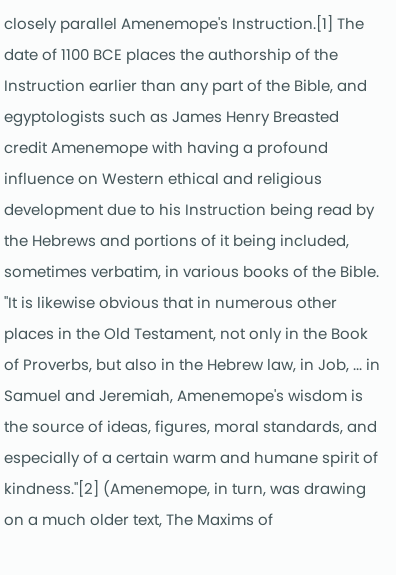closely parallel Amenemope's Instruction.[1] The date of 1100 BCE places the authorship of the Instruction earlier than any part of the Bible, and egyptologists such as James Henry Breasted credit Amenemope with having a profound influence on Western ethical and religious development due to his Instruction being read by the Hebrews and portions of it being included, sometimes verbatim, in various books of the Bible. "It is likewise obvious that in numerous other places in the Old Testament, not only in the Book of Proverbs, but also in the Hebrew law, in Job, ... in Samuel and Jeremiah, Amenemope's wisdom is the source of ideas, figures, moral standards, and especially of a certain warm and humane spirit of kindness."[2] (Amenemope, in turn, was drawing on a much older text, The Maxims of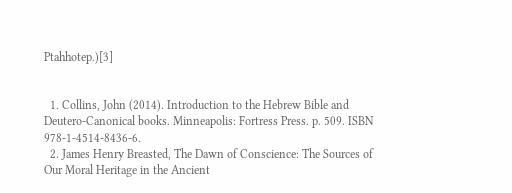Ptahhotep.)[3]


  1. Collins, John (2014). Introduction to the Hebrew Bible and Deutero-Canonical books. Minneapolis: Fortress Press. p. 509. ISBN 978-1-4514-8436-6.
  2. James Henry Breasted, The Dawn of Conscience: The Sources of Our Moral Heritage in the Ancient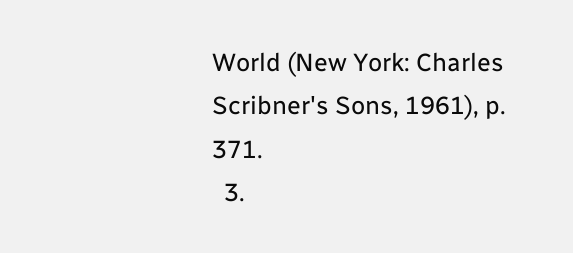World (New York: Charles Scribner's Sons, 1961), p. 371.
  3.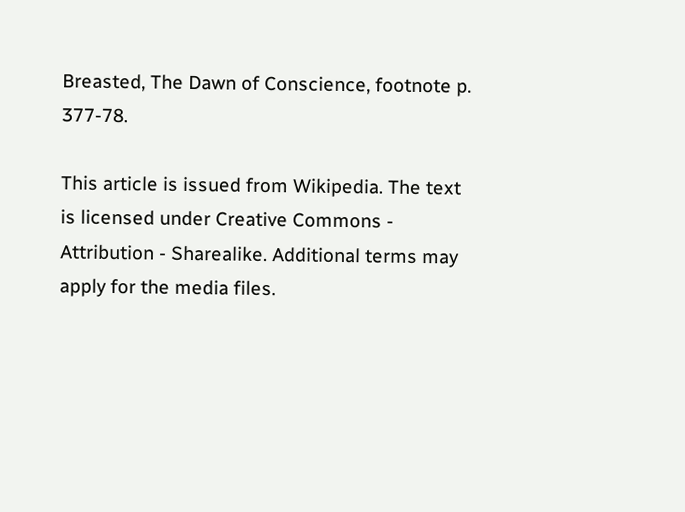Breasted, The Dawn of Conscience, footnote p. 377-78.

This article is issued from Wikipedia. The text is licensed under Creative Commons - Attribution - Sharealike. Additional terms may apply for the media files.